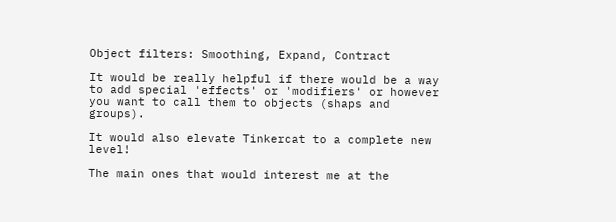Object filters: Smoothing, Expand, Contract

It would be really helpful if there would be a way to add special 'effects' or 'modifiers' or however you want to call them to objects (shaps and groups).

It would also elevate Tinkercat to a complete new level!

The main ones that would interest me at the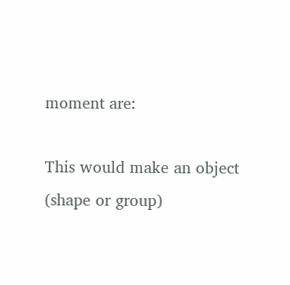moment are:

This would make an object (shape or group)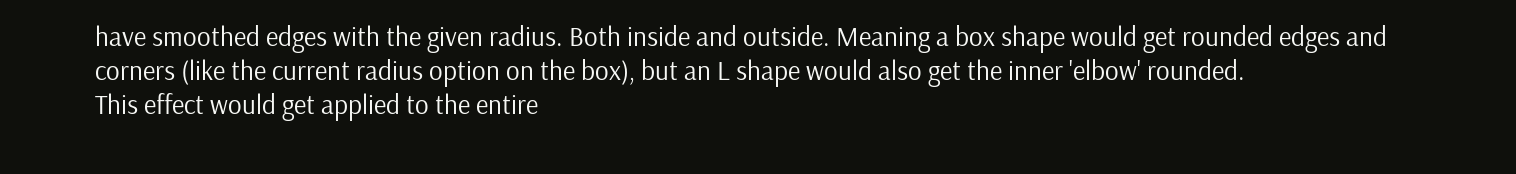have smoothed edges with the given radius. Both inside and outside. Meaning a box shape would get rounded edges and corners (like the current radius option on the box), but an L shape would also get the inner 'elbow' rounded.
This effect would get applied to the entire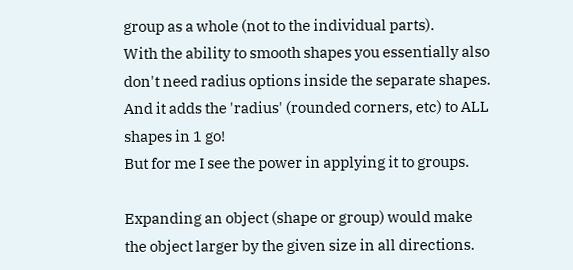group as a whole (not to the individual parts).
With the ability to smooth shapes you essentially also don't need radius options inside the separate shapes. And it adds the 'radius' (rounded corners, etc) to ALL shapes in 1 go!
But for me I see the power in applying it to groups.

Expanding an object (shape or group) would make the object larger by the given size in all directions.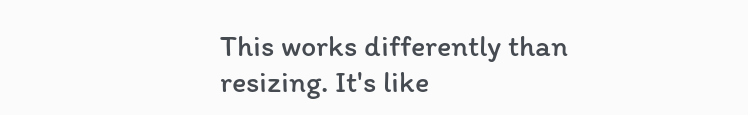This works differently than resizing. It's like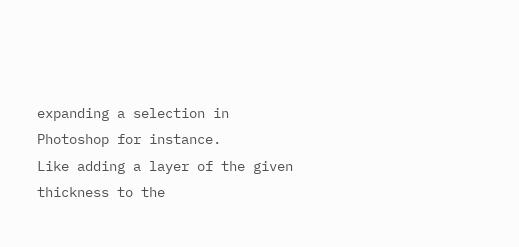expanding a selection in Photoshop for instance.
Like adding a layer of the given thickness to the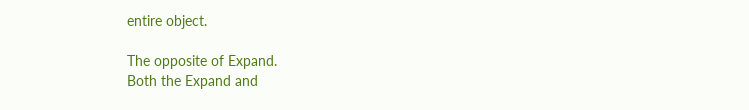entire object.

The opposite of Expand.
Both the Expand and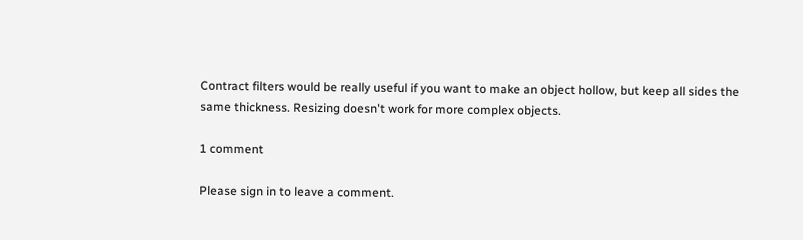Contract filters would be really useful if you want to make an object hollow, but keep all sides the same thickness. Resizing doesn't work for more complex objects.

1 comment

Please sign in to leave a comment.